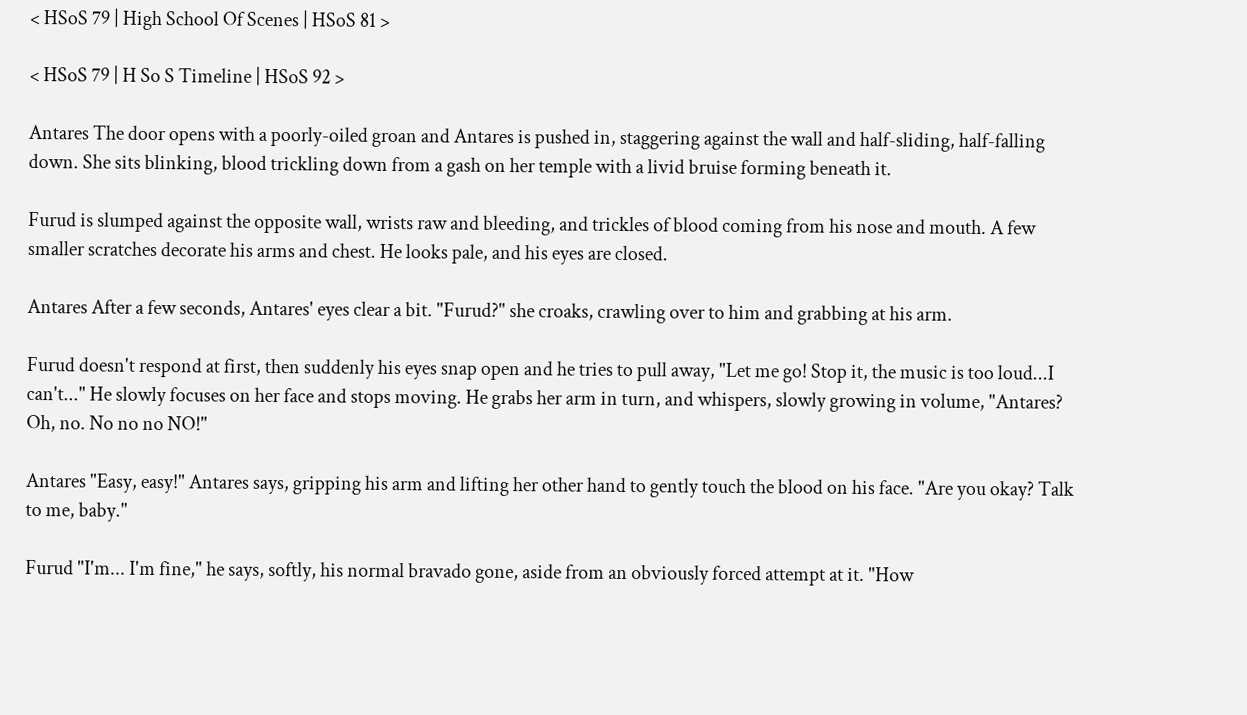< HSoS 79 | High School Of Scenes | HSoS 81 >

< HSoS 79 | H So S Timeline | HSoS 92 >

Antares The door opens with a poorly-oiled groan and Antares is pushed in, staggering against the wall and half-sliding, half-falling down. She sits blinking, blood trickling down from a gash on her temple with a livid bruise forming beneath it.

Furud is slumped against the opposite wall, wrists raw and bleeding, and trickles of blood coming from his nose and mouth. A few smaller scratches decorate his arms and chest. He looks pale, and his eyes are closed.

Antares After a few seconds, Antares' eyes clear a bit. "Furud?" she croaks, crawling over to him and grabbing at his arm.

Furud doesn't respond at first, then suddenly his eyes snap open and he tries to pull away, "Let me go! Stop it, the music is too loud...I can't..." He slowly focuses on her face and stops moving. He grabs her arm in turn, and whispers, slowly growing in volume, "Antares? Oh, no. No no no NO!"

Antares "Easy, easy!" Antares says, gripping his arm and lifting her other hand to gently touch the blood on his face. "Are you okay? Talk to me, baby."

Furud "I'm... I'm fine," he says, softly, his normal bravado gone, aside from an obviously forced attempt at it. "How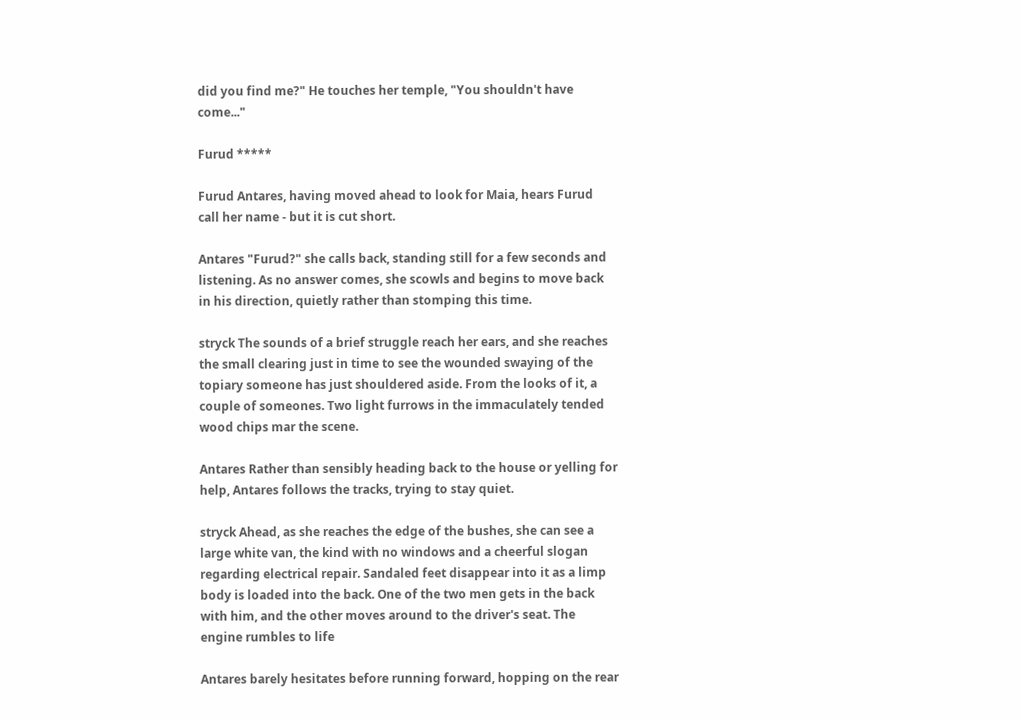did you find me?" He touches her temple, "You shouldn't have come..."

Furud *****

Furud Antares, having moved ahead to look for Maia, hears Furud call her name - but it is cut short.

Antares "Furud?" she calls back, standing still for a few seconds and listening. As no answer comes, she scowls and begins to move back in his direction, quietly rather than stomping this time.

stryck The sounds of a brief struggle reach her ears, and she reaches the small clearing just in time to see the wounded swaying of the topiary someone has just shouldered aside. From the looks of it, a couple of someones. Two light furrows in the immaculately tended wood chips mar the scene.

Antares Rather than sensibly heading back to the house or yelling for help, Antares follows the tracks, trying to stay quiet.

stryck Ahead, as she reaches the edge of the bushes, she can see a large white van, the kind with no windows and a cheerful slogan regarding electrical repair. Sandaled feet disappear into it as a limp body is loaded into the back. One of the two men gets in the back with him, and the other moves around to the driver's seat. The engine rumbles to life

Antares barely hesitates before running forward, hopping on the rear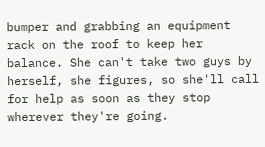bumper and grabbing an equipment rack on the roof to keep her balance. She can't take two guys by herself, she figures, so she'll call for help as soon as they stop wherever they're going.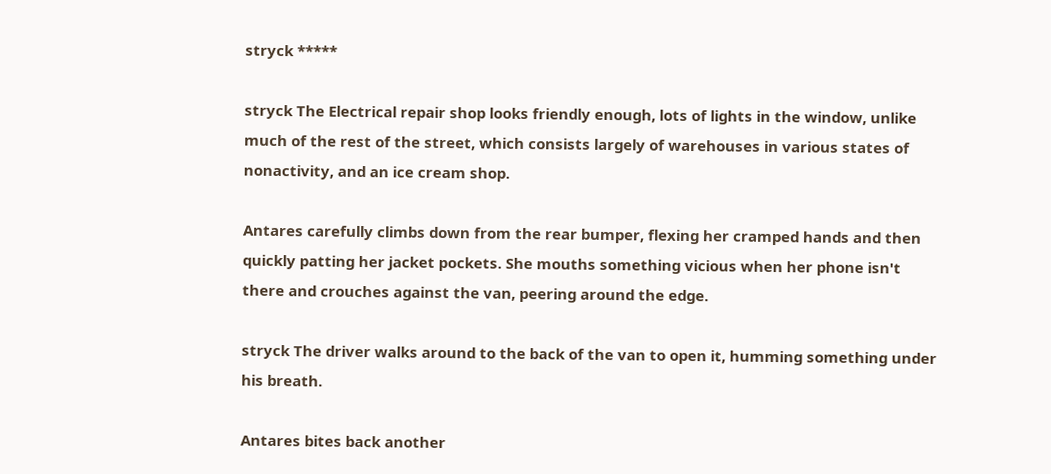stryck *****

stryck The Electrical repair shop looks friendly enough, lots of lights in the window, unlike much of the rest of the street, which consists largely of warehouses in various states of nonactivity, and an ice cream shop.

Antares carefully climbs down from the rear bumper, flexing her cramped hands and then quickly patting her jacket pockets. She mouths something vicious when her phone isn't there and crouches against the van, peering around the edge.

stryck The driver walks around to the back of the van to open it, humming something under his breath.

Antares bites back another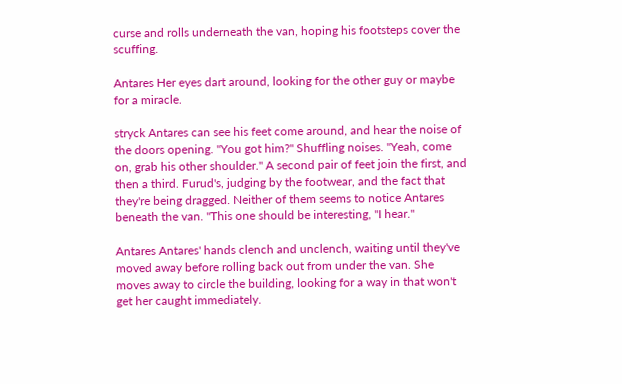curse and rolls underneath the van, hoping his footsteps cover the scuffing.

Antares Her eyes dart around, looking for the other guy or maybe for a miracle.

stryck Antares can see his feet come around, and hear the noise of the doors opening. "You got him?" Shuffling noises. "Yeah, come on, grab his other shoulder." A second pair of feet join the first, and then a third. Furud's, judging by the footwear, and the fact that they're being dragged. Neither of them seems to notice Antares beneath the van. "This one should be interesting, "I hear."

Antares Antares' hands clench and unclench, waiting until they've moved away before rolling back out from under the van. She moves away to circle the building, looking for a way in that won't get her caught immediately.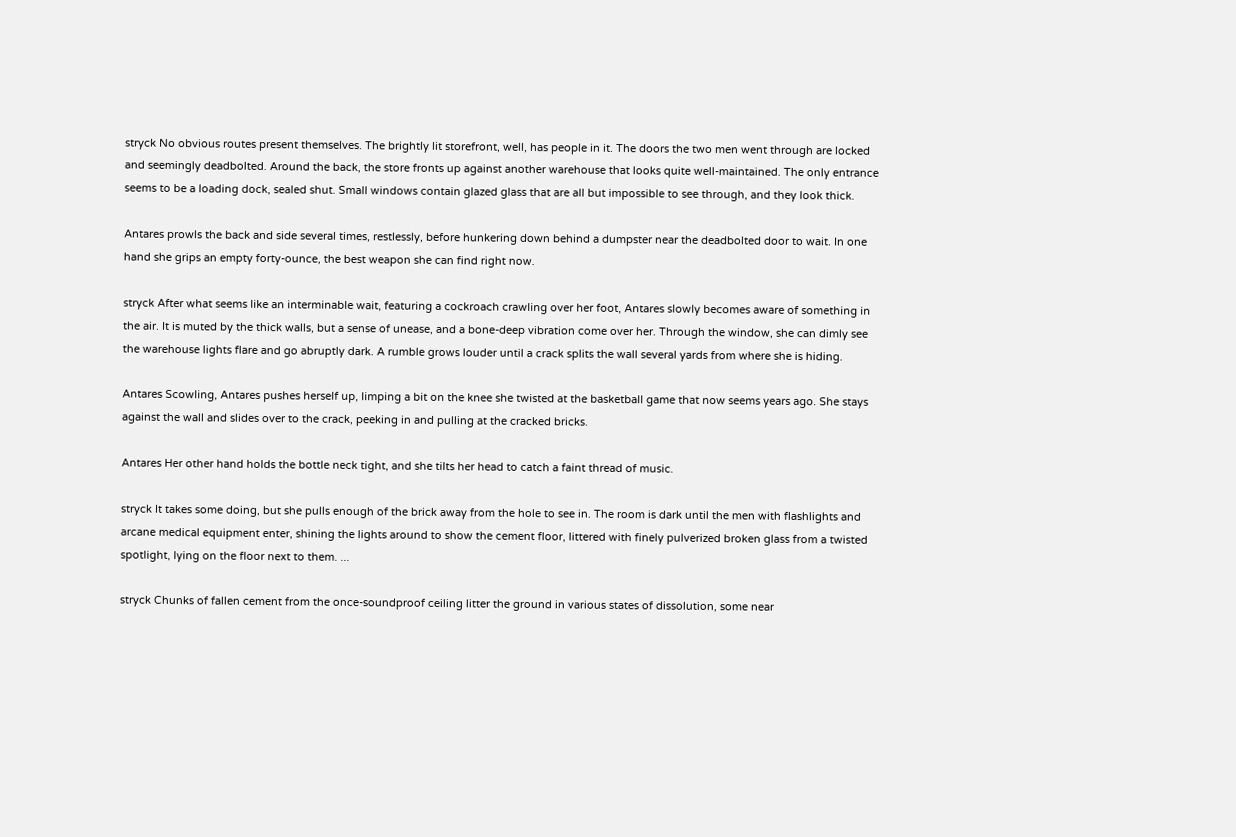stryck No obvious routes present themselves. The brightly lit storefront, well, has people in it. The doors the two men went through are locked and seemingly deadbolted. Around the back, the store fronts up against another warehouse that looks quite well-maintained. The only entrance seems to be a loading dock, sealed shut. Small windows contain glazed glass that are all but impossible to see through, and they look thick.

Antares prowls the back and side several times, restlessly, before hunkering down behind a dumpster near the deadbolted door to wait. In one hand she grips an empty forty-ounce, the best weapon she can find right now.

stryck After what seems like an interminable wait, featuring a cockroach crawling over her foot, Antares slowly becomes aware of something in the air. It is muted by the thick walls, but a sense of unease, and a bone-deep vibration come over her. Through the window, she can dimly see the warehouse lights flare and go abruptly dark. A rumble grows louder until a crack splits the wall several yards from where she is hiding.

Antares Scowling, Antares pushes herself up, limping a bit on the knee she twisted at the basketball game that now seems years ago. She stays against the wall and slides over to the crack, peeking in and pulling at the cracked bricks.

Antares Her other hand holds the bottle neck tight, and she tilts her head to catch a faint thread of music.

stryck It takes some doing, but she pulls enough of the brick away from the hole to see in. The room is dark until the men with flashlights and arcane medical equipment enter, shining the lights around to show the cement floor, littered with finely pulverized broken glass from a twisted spotlight, lying on the floor next to them. ...

stryck Chunks of fallen cement from the once-soundproof ceiling litter the ground in various states of dissolution, some near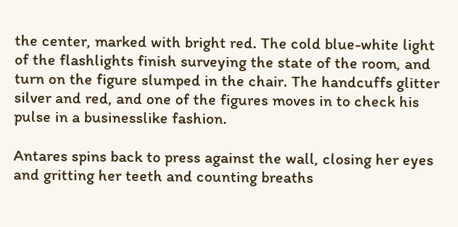the center, marked with bright red. The cold blue-white light of the flashlights finish surveying the state of the room, and turn on the figure slumped in the chair. The handcuffs glitter silver and red, and one of the figures moves in to check his pulse in a businesslike fashion.

Antares spins back to press against the wall, closing her eyes and gritting her teeth and counting breaths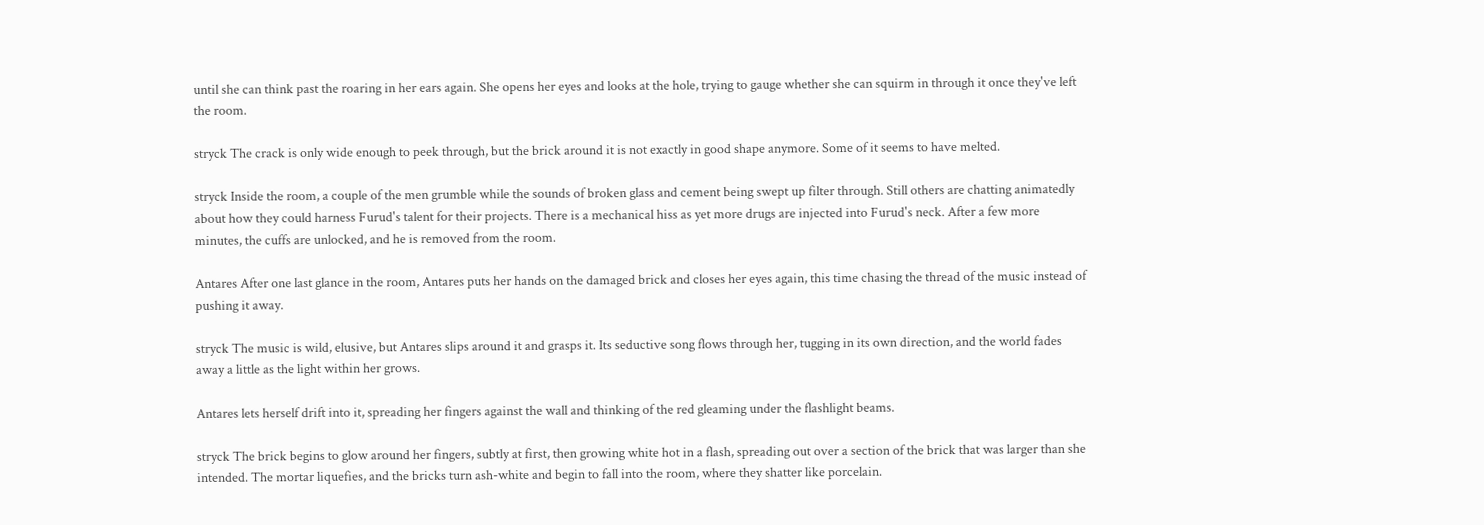until she can think past the roaring in her ears again. She opens her eyes and looks at the hole, trying to gauge whether she can squirm in through it once they've left the room.

stryck The crack is only wide enough to peek through, but the brick around it is not exactly in good shape anymore. Some of it seems to have melted.

stryck Inside the room, a couple of the men grumble while the sounds of broken glass and cement being swept up filter through. Still others are chatting animatedly about how they could harness Furud's talent for their projects. There is a mechanical hiss as yet more drugs are injected into Furud's neck. After a few more minutes, the cuffs are unlocked, and he is removed from the room.

Antares After one last glance in the room, Antares puts her hands on the damaged brick and closes her eyes again, this time chasing the thread of the music instead of pushing it away.

stryck The music is wild, elusive, but Antares slips around it and grasps it. Its seductive song flows through her, tugging in its own direction, and the world fades away a little as the light within her grows.

Antares lets herself drift into it, spreading her fingers against the wall and thinking of the red gleaming under the flashlight beams.

stryck The brick begins to glow around her fingers, subtly at first, then growing white hot in a flash, spreading out over a section of the brick that was larger than she intended. The mortar liquefies, and the bricks turn ash-white and begin to fall into the room, where they shatter like porcelain.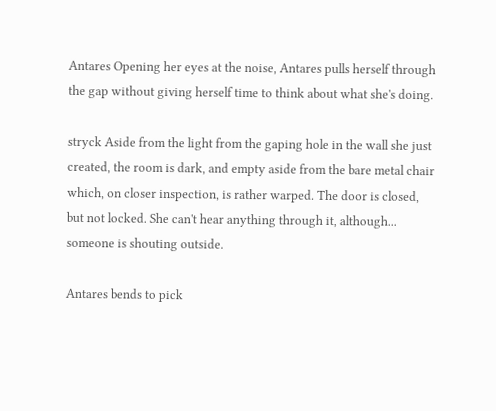Antares Opening her eyes at the noise, Antares pulls herself through the gap without giving herself time to think about what she's doing.

stryck Aside from the light from the gaping hole in the wall she just created, the room is dark, and empty aside from the bare metal chair which, on closer inspection, is rather warped. The door is closed, but not locked. She can't hear anything through it, although... someone is shouting outside.

Antares bends to pick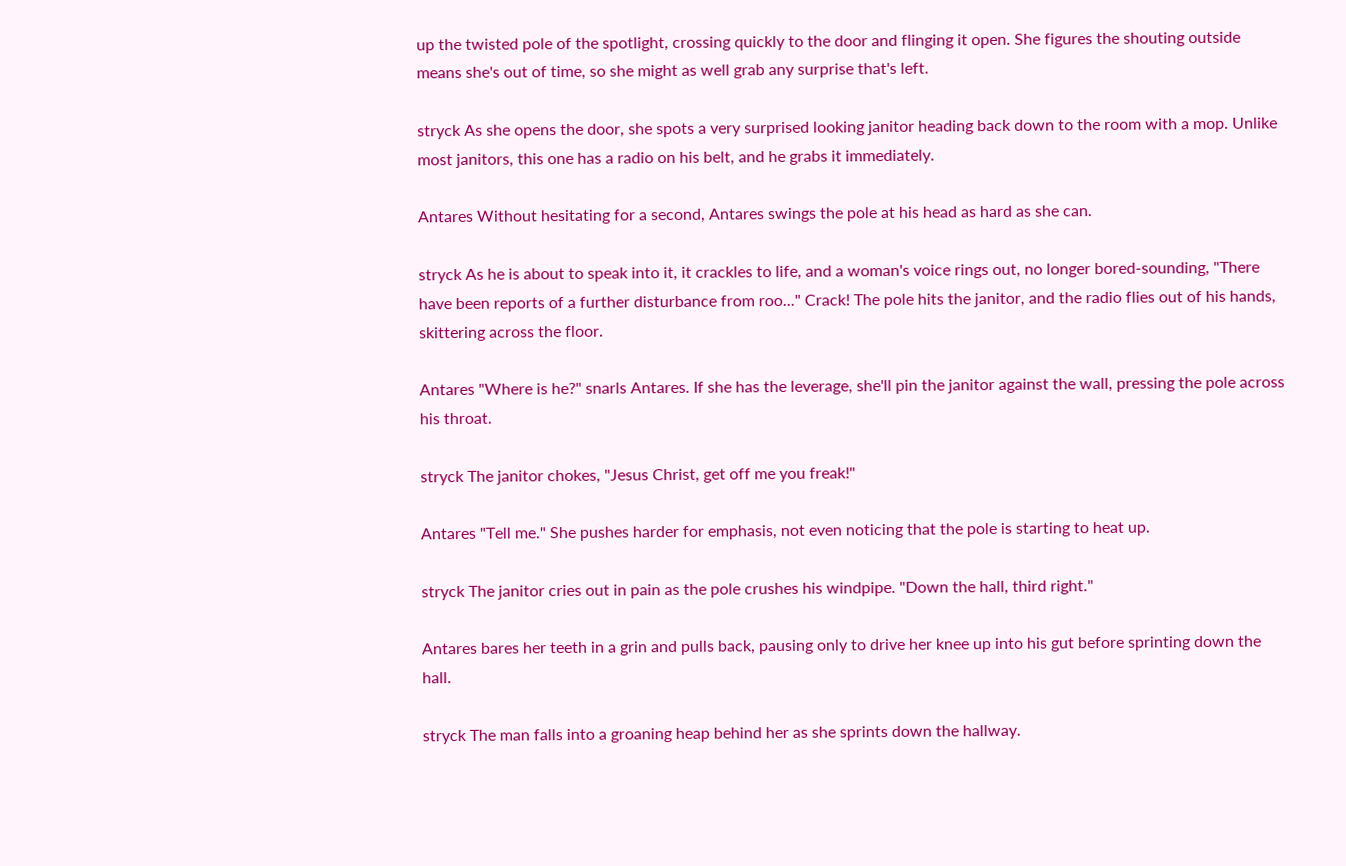up the twisted pole of the spotlight, crossing quickly to the door and flinging it open. She figures the shouting outside means she's out of time, so she might as well grab any surprise that's left.

stryck As she opens the door, she spots a very surprised looking janitor heading back down to the room with a mop. Unlike most janitors, this one has a radio on his belt, and he grabs it immediately.

Antares Without hesitating for a second, Antares swings the pole at his head as hard as she can.

stryck As he is about to speak into it, it crackles to life, and a woman's voice rings out, no longer bored-sounding, "There have been reports of a further disturbance from roo..." Crack! The pole hits the janitor, and the radio flies out of his hands, skittering across the floor.

Antares "Where is he?" snarls Antares. If she has the leverage, she'll pin the janitor against the wall, pressing the pole across his throat.

stryck The janitor chokes, "Jesus Christ, get off me you freak!"

Antares "Tell me." She pushes harder for emphasis, not even noticing that the pole is starting to heat up.

stryck The janitor cries out in pain as the pole crushes his windpipe. "Down the hall, third right."

Antares bares her teeth in a grin and pulls back, pausing only to drive her knee up into his gut before sprinting down the hall.

stryck The man falls into a groaning heap behind her as she sprints down the hallway.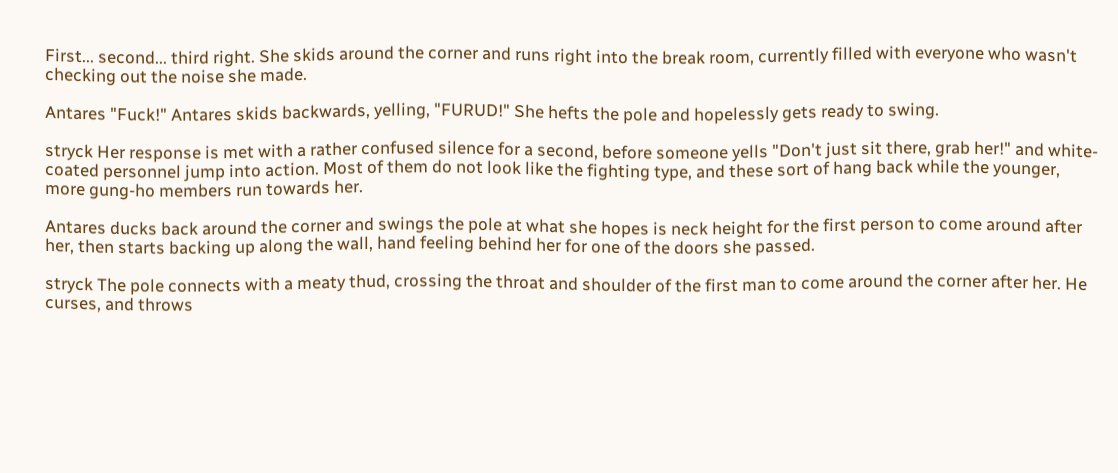First... second... third right. She skids around the corner and runs right into the break room, currently filled with everyone who wasn't checking out the noise she made.

Antares "Fuck!" Antares skids backwards, yelling, "FURUD!" She hefts the pole and hopelessly gets ready to swing.

stryck Her response is met with a rather confused silence for a second, before someone yells "Don't just sit there, grab her!" and white-coated personnel jump into action. Most of them do not look like the fighting type, and these sort of hang back while the younger, more gung-ho members run towards her.

Antares ducks back around the corner and swings the pole at what she hopes is neck height for the first person to come around after her, then starts backing up along the wall, hand feeling behind her for one of the doors she passed.

stryck The pole connects with a meaty thud, crossing the throat and shoulder of the first man to come around the corner after her. He curses, and throws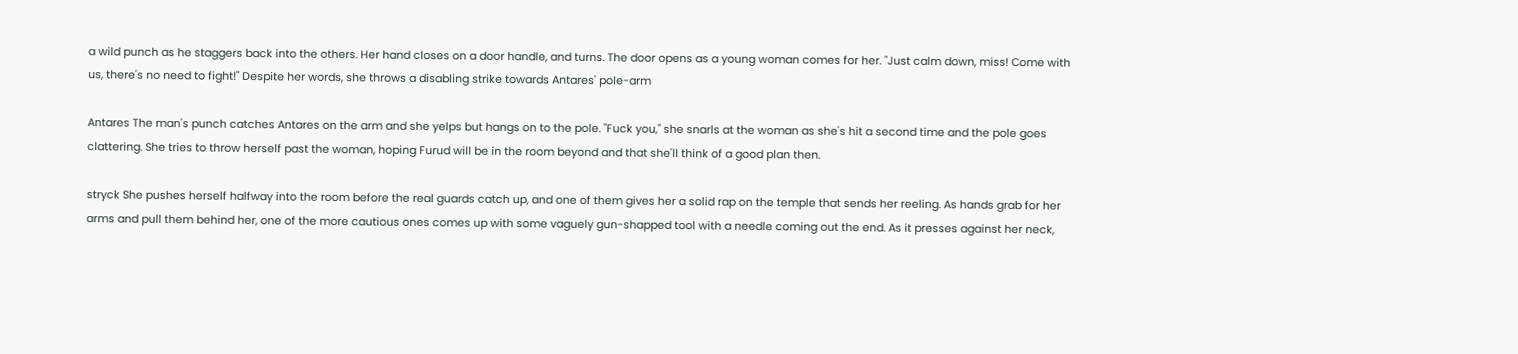a wild punch as he staggers back into the others. Her hand closes on a door handle, and turns. The door opens as a young woman comes for her. "Just calm down, miss! Come with us, there's no need to fight!" Despite her words, she throws a disabling strike towards Antares' pole-arm

Antares The man's punch catches Antares on the arm and she yelps but hangs on to the pole. "Fuck you," she snarls at the woman as she's hit a second time and the pole goes clattering. She tries to throw herself past the woman, hoping Furud will be in the room beyond and that she'll think of a good plan then.

stryck She pushes herself halfway into the room before the real guards catch up, and one of them gives her a solid rap on the temple that sends her reeling. As hands grab for her arms and pull them behind her, one of the more cautious ones comes up with some vaguely gun-shapped tool with a needle coming out the end. As it presses against her neck,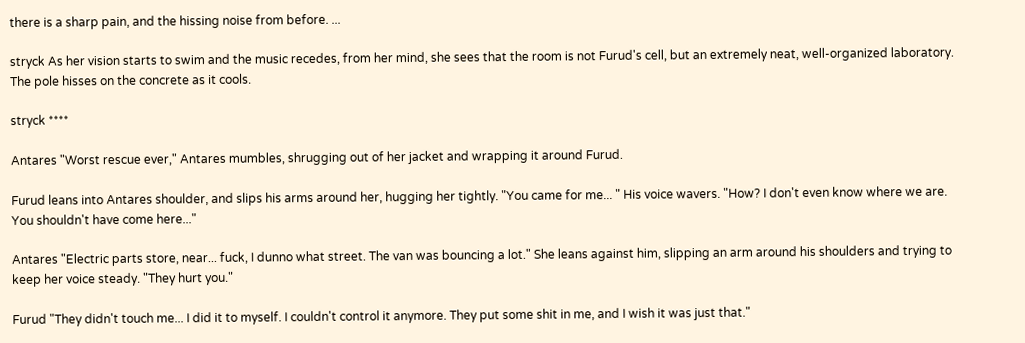there is a sharp pain, and the hissing noise from before. ...

stryck As her vision starts to swim and the music recedes, from her mind, she sees that the room is not Furud's cell, but an extremely neat, well-organized laboratory. The pole hisses on the concrete as it cools.

stryck ****

Antares "Worst rescue ever," Antares mumbles, shrugging out of her jacket and wrapping it around Furud.

Furud leans into Antares shoulder, and slips his arms around her, hugging her tightly. "You came for me... " His voice wavers. "How? I don't even know where we are. You shouldn't have come here..."

Antares "Electric parts store, near... fuck, I dunno what street. The van was bouncing a lot." She leans against him, slipping an arm around his shoulders and trying to keep her voice steady. "They hurt you."

Furud "They didn't touch me... I did it to myself. I couldn't control it anymore. They put some shit in me, and I wish it was just that."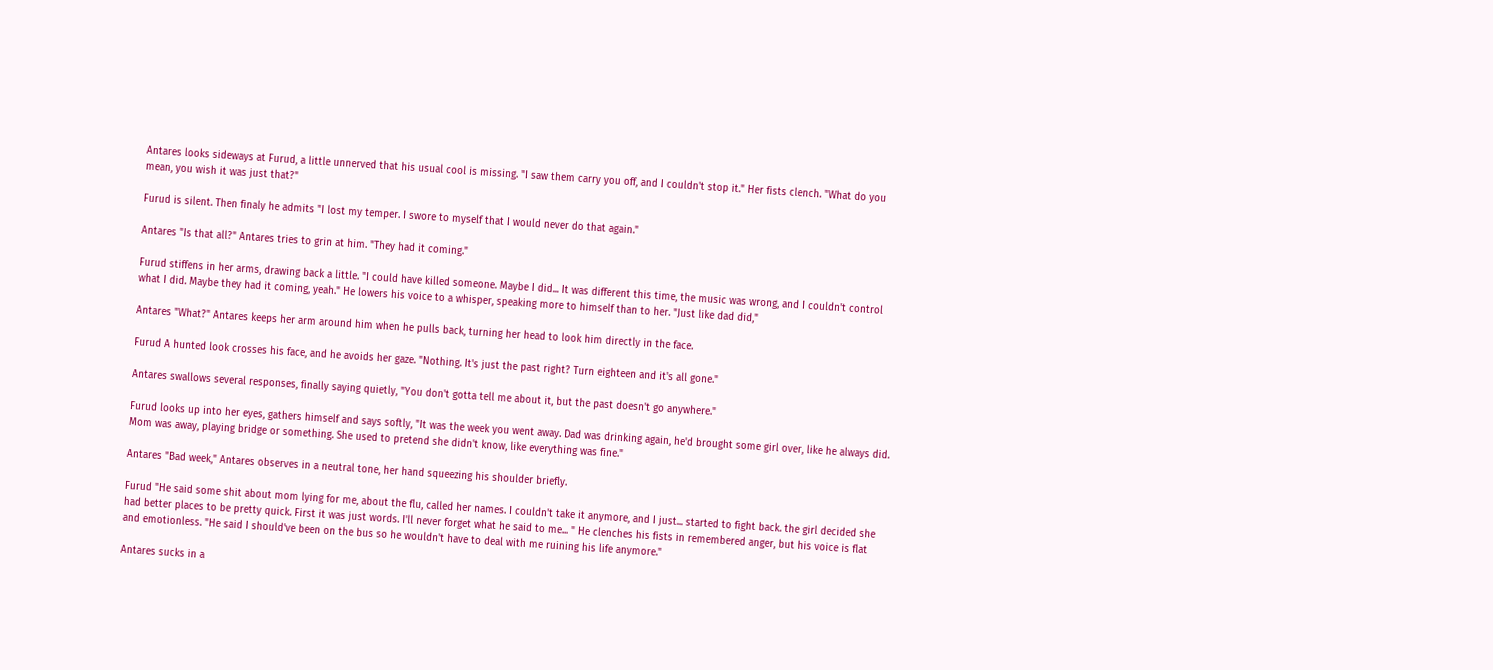Antares looks sideways at Furud, a little unnerved that his usual cool is missing. "I saw them carry you off, and I couldn't stop it." Her fists clench. "What do you mean, you wish it was just that?"

Furud is silent. Then finaly he admits "I lost my temper. I swore to myself that I would never do that again."

Antares "Is that all?" Antares tries to grin at him. "They had it coming."

Furud stiffens in her arms, drawing back a little. "I could have killed someone. Maybe I did... It was different this time, the music was wrong, and I couldn't control what I did. Maybe they had it coming, yeah." He lowers his voice to a whisper, speaking more to himself than to her. "Just like dad did,"

Antares "What?" Antares keeps her arm around him when he pulls back, turning her head to look him directly in the face.

Furud A hunted look crosses his face, and he avoids her gaze. "Nothing. It's just the past right? Turn eighteen and it's all gone."

Antares swallows several responses, finally saying quietly, "You don't gotta tell me about it, but the past doesn't go anywhere."

Furud looks up into her eyes, gathers himself and says softly, "It was the week you went away. Dad was drinking again, he'd brought some girl over, like he always did. Mom was away, playing bridge or something. She used to pretend she didn't know, like everything was fine."

Antares "Bad week," Antares observes in a neutral tone, her hand squeezing his shoulder briefly.

Furud "He said some shit about mom lying for me, about the flu, called her names. I couldn't take it anymore, and I just... started to fight back. the girl decided she had better places to be pretty quick. First it was just words. I'll never forget what he said to me... " He clenches his fists in remembered anger, but his voice is flat and emotionless. "He said I should've been on the bus so he wouldn't have to deal with me ruining his life anymore."

Antares sucks in a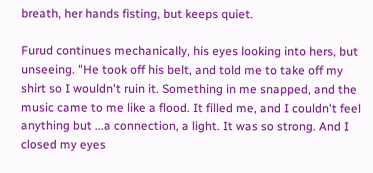breath, her hands fisting, but keeps quiet.

Furud continues mechanically, his eyes looking into hers, but unseeing. "He took off his belt, and told me to take off my shirt so I wouldn't ruin it. Something in me snapped, and the music came to me like a flood. It filled me, and I couldn't feel anything but ...a connection, a light. It was so strong. And I closed my eyes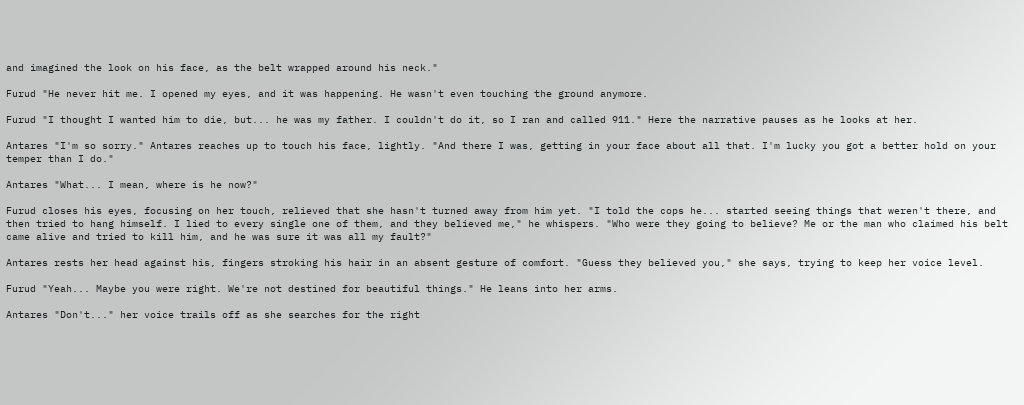and imagined the look on his face, as the belt wrapped around his neck."

Furud "He never hit me. I opened my eyes, and it was happening. He wasn't even touching the ground anymore.

Furud "I thought I wanted him to die, but... he was my father. I couldn't do it, so I ran and called 911." Here the narrative pauses as he looks at her.

Antares "I'm so sorry." Antares reaches up to touch his face, lightly. "And there I was, getting in your face about all that. I'm lucky you got a better hold on your temper than I do."

Antares "What... I mean, where is he now?"

Furud closes his eyes, focusing on her touch, relieved that she hasn't turned away from him yet. "I told the cops he... started seeing things that weren't there, and then tried to hang himself. I lied to every single one of them, and they believed me," he whispers. "Who were they going to believe? Me or the man who claimed his belt came alive and tried to kill him, and he was sure it was all my fault?"

Antares rests her head against his, fingers stroking his hair in an absent gesture of comfort. "Guess they believed you," she says, trying to keep her voice level.

Furud "Yeah... Maybe you were right. We're not destined for beautiful things." He leans into her arms.

Antares "Don't..." her voice trails off as she searches for the right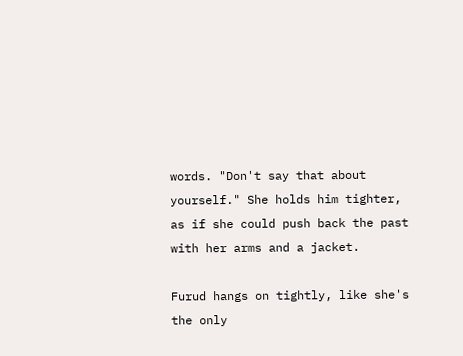words. "Don't say that about yourself." She holds him tighter, as if she could push back the past with her arms and a jacket.

Furud hangs on tightly, like she's the only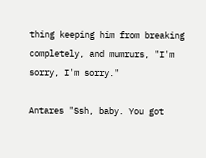thing keeping him from breaking completely, and mumrurs, "I'm sorry, I'm sorry."

Antares "Ssh, baby. You got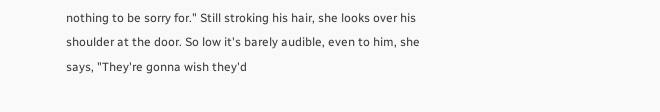nothing to be sorry for." Still stroking his hair, she looks over his shoulder at the door. So low it's barely audible, even to him, she says, "They're gonna wish they'd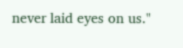never laid eyes on us."